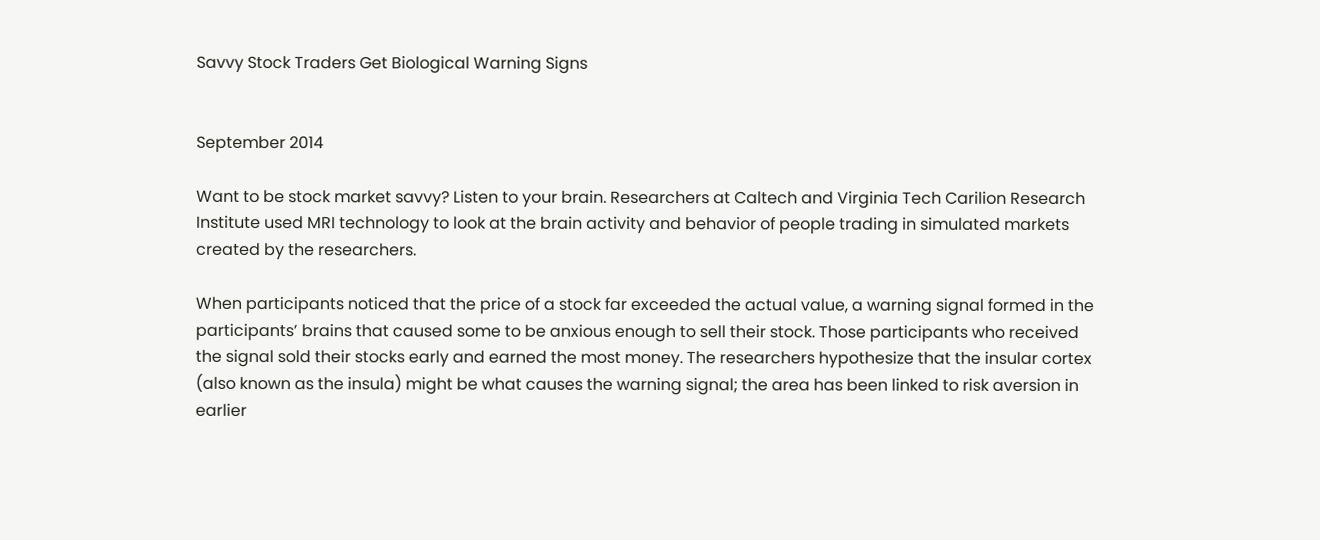Savvy Stock Traders Get Biological Warning Signs


September 2014

Want to be stock market savvy? Listen to your brain. Researchers at Caltech and Virginia Tech Carilion Research Institute used MRI technology to look at the brain activity and behavior of people trading in simulated markets created by the researchers.

When participants noticed that the price of a stock far exceeded the actual value, a warning signal formed in the participants’ brains that caused some to be anxious enough to sell their stock. Those participants who received the signal sold their stocks early and earned the most money. The researchers hypothesize that the insular cortex (also known as the insula) might be what causes the warning signal; the area has been linked to risk aversion in earlier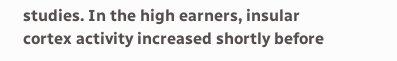studies. In the high earners, insular cortex activity increased shortly before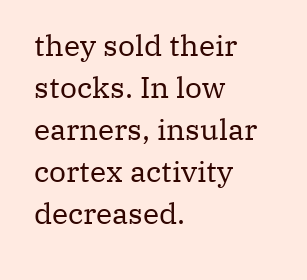they sold their stocks. In low earners, insular cortex activity decreased.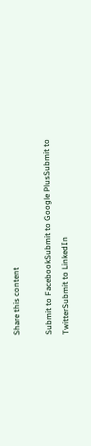Share this content

Submit to FacebookSubmit to Google PlusSubmit to TwitterSubmit to LinkedIn